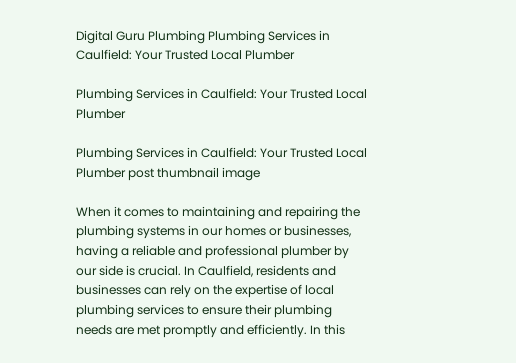Digital Guru Plumbing Plumbing Services in Caulfield: Your Trusted Local Plumber

Plumbing Services in Caulfield: Your Trusted Local Plumber

Plumbing Services in Caulfield: Your Trusted Local Plumber post thumbnail image

When it comes to maintaining and repairing the plumbing systems in our homes or businesses, having a reliable and professional plumber by our side is crucial. In Caulfield, residents and businesses can rely on the expertise of local plumbing services to ensure their plumbing needs are met promptly and efficiently. In this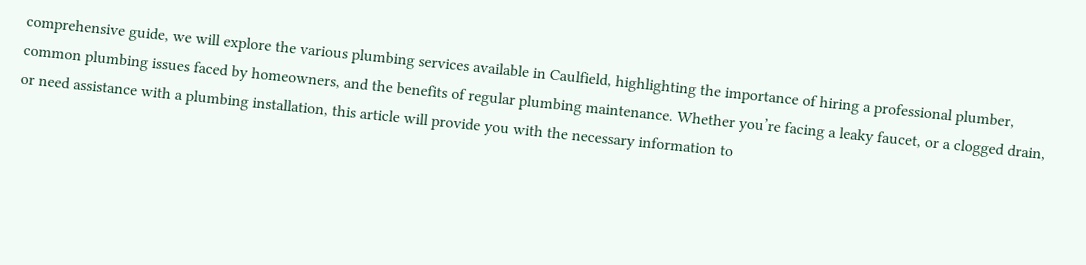comprehensive guide, we will explore the various plumbing services available in Caulfield, highlighting the importance of hiring a professional plumber, common plumbing issues faced by homeowners, and the benefits of regular plumbing maintenance. Whether you’re facing a leaky faucet, or a clogged drain, or need assistance with a plumbing installation, this article will provide you with the necessary information to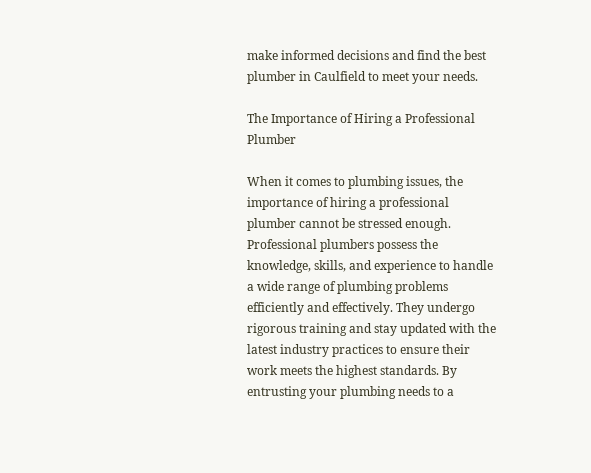make informed decisions and find the best plumber in Caulfield to meet your needs.

The Importance of Hiring a Professional Plumber

When it comes to plumbing issues, the importance of hiring a professional plumber cannot be stressed enough. Professional plumbers possess the knowledge, skills, and experience to handle a wide range of plumbing problems efficiently and effectively. They undergo rigorous training and stay updated with the latest industry practices to ensure their work meets the highest standards. By entrusting your plumbing needs to a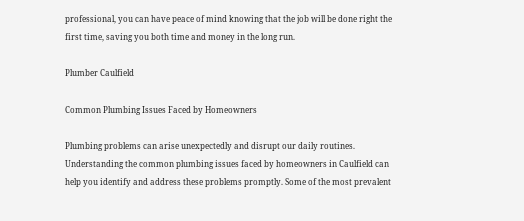professional, you can have peace of mind knowing that the job will be done right the first time, saving you both time and money in the long run.

Plumber Caulfield

Common Plumbing Issues Faced by Homeowners

Plumbing problems can arise unexpectedly and disrupt our daily routines. Understanding the common plumbing issues faced by homeowners in Caulfield can help you identify and address these problems promptly. Some of the most prevalent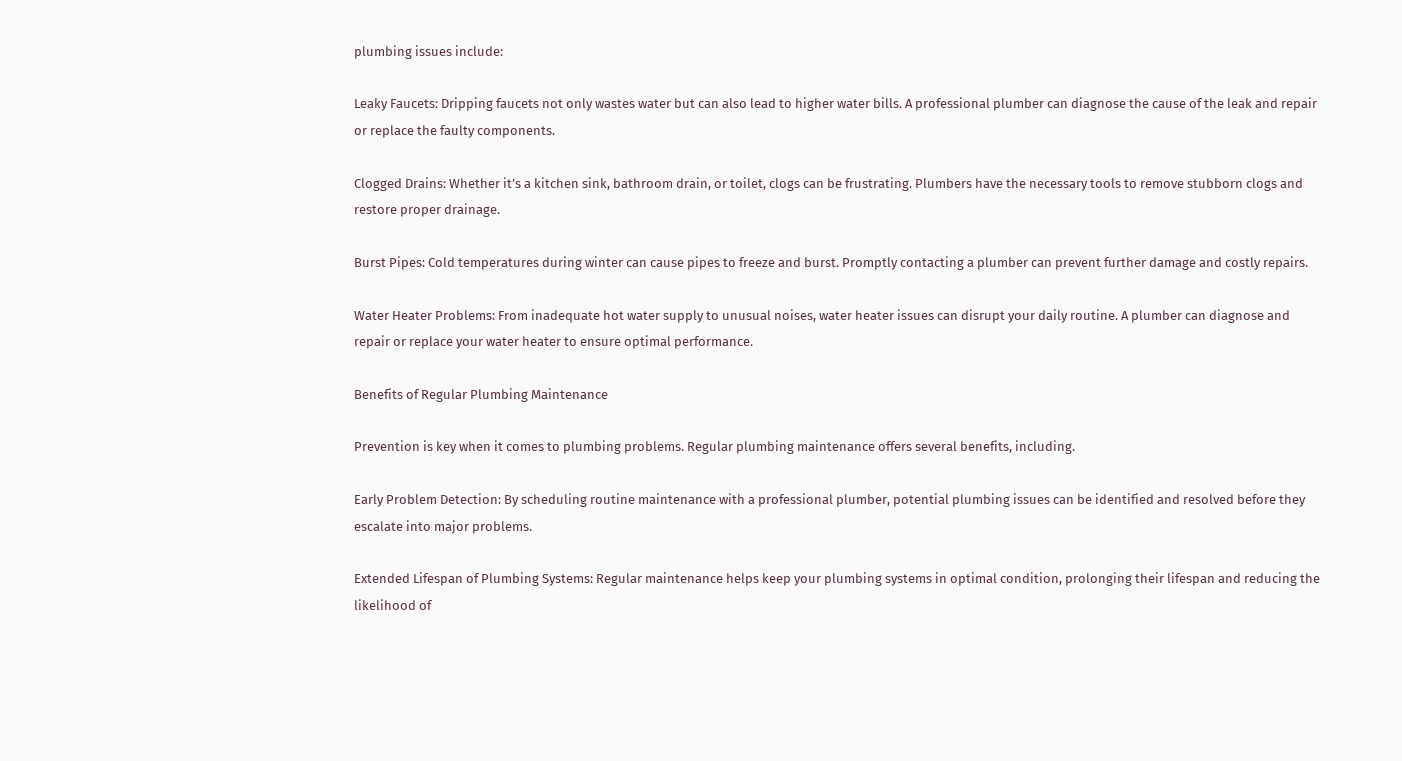plumbing issues include:

Leaky Faucets: Dripping faucets not only wastes water but can also lead to higher water bills. A professional plumber can diagnose the cause of the leak and repair or replace the faulty components.

Clogged Drains: Whether it’s a kitchen sink, bathroom drain, or toilet, clogs can be frustrating. Plumbers have the necessary tools to remove stubborn clogs and restore proper drainage.

Burst Pipes: Cold temperatures during winter can cause pipes to freeze and burst. Promptly contacting a plumber can prevent further damage and costly repairs.

Water Heater Problems: From inadequate hot water supply to unusual noises, water heater issues can disrupt your daily routine. A plumber can diagnose and repair or replace your water heater to ensure optimal performance.

Benefits of Regular Plumbing Maintenance

Prevention is key when it comes to plumbing problems. Regular plumbing maintenance offers several benefits, including.

Early Problem Detection: By scheduling routine maintenance with a professional plumber, potential plumbing issues can be identified and resolved before they escalate into major problems.

Extended Lifespan of Plumbing Systems: Regular maintenance helps keep your plumbing systems in optimal condition, prolonging their lifespan and reducing the likelihood of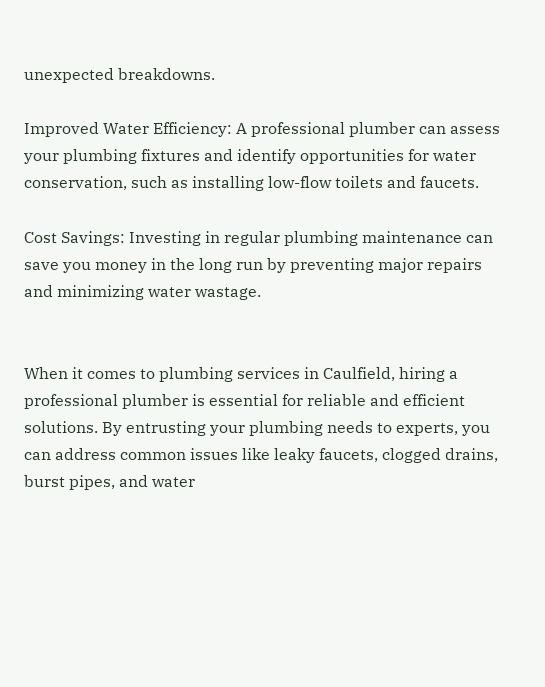unexpected breakdowns.

Improved Water Efficiency: A professional plumber can assess your plumbing fixtures and identify opportunities for water conservation, such as installing low-flow toilets and faucets.

Cost Savings: Investing in regular plumbing maintenance can save you money in the long run by preventing major repairs and minimizing water wastage.


When it comes to plumbing services in Caulfield, hiring a professional plumber is essential for reliable and efficient solutions. By entrusting your plumbing needs to experts, you can address common issues like leaky faucets, clogged drains, burst pipes, and water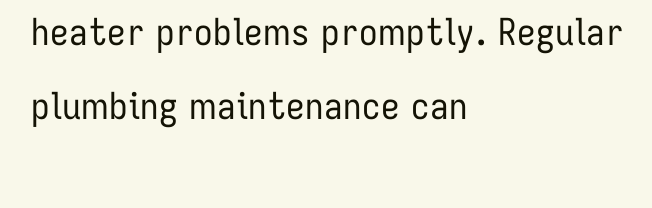heater problems promptly. Regular plumbing maintenance can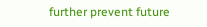further prevent future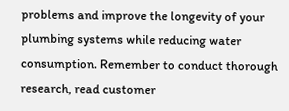problems and improve the longevity of your plumbing systems while reducing water consumption. Remember to conduct thorough research, read customer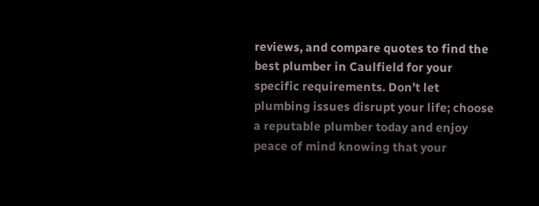reviews, and compare quotes to find the best plumber in Caulfield for your specific requirements. Don’t let plumbing issues disrupt your life; choose a reputable plumber today and enjoy peace of mind knowing that your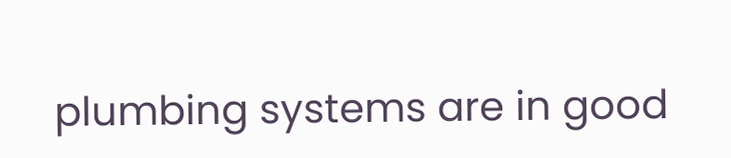plumbing systems are in good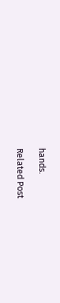hands.

Related Post